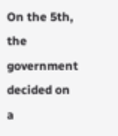On the 5th, the government decided on a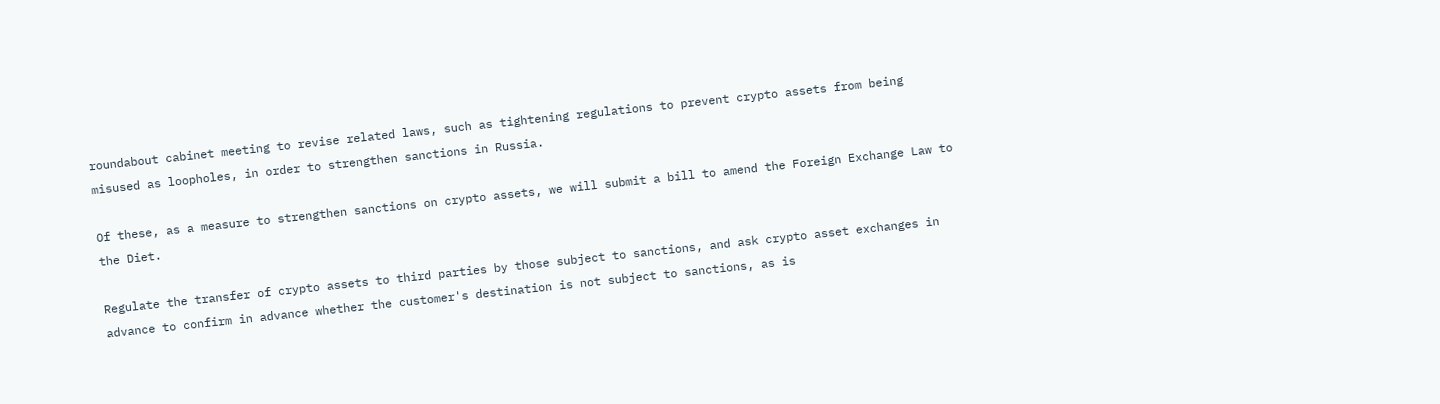roundabout cabinet meeting to revise related laws, such as tightening regulations to prevent crypto assets from being misused as loopholes, in order to strengthen sanctions in Russia.

Of these, as a measure to strengthen sanctions on crypto assets, we will submit a bill to amend the Foreign Exchange Law to the Diet.

Regulate the transfer of crypto assets to third parties by those subject to sanctions, and ask crypto asset exchanges in advance to confirm in advance whether the customer's destination is not subject to sanctions, as is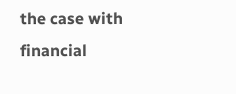the case with financial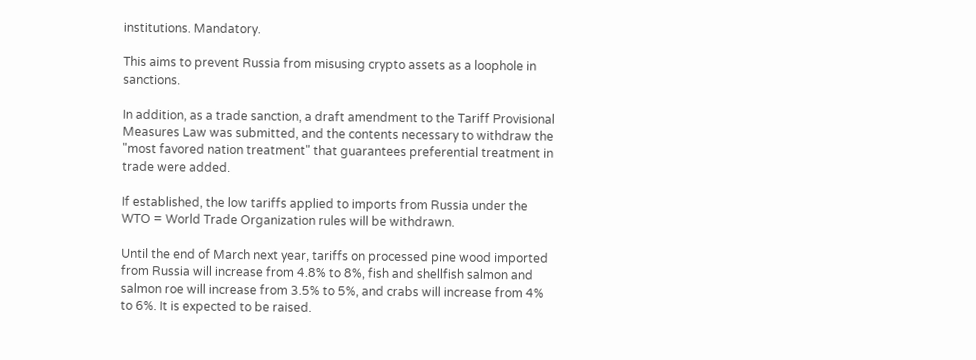institutions. Mandatory.

This aims to prevent Russia from misusing crypto assets as a loophole in sanctions.

In addition, as a trade sanction, a draft amendment to the Tariff Provisional Measures Law was submitted, and the contents necessary to withdraw the "most favored nation treatment" that guarantees preferential treatment in trade were added.

If established, the low tariffs applied to imports from Russia under the WTO = World Trade Organization rules will be withdrawn.

Until the end of March next year, tariffs on processed pine wood imported from Russia will increase from 4.8% to 8%, fish and shellfish salmon and salmon roe will increase from 3.5% to 5%, and crabs will increase from 4% to 6%. It is expected to be raised.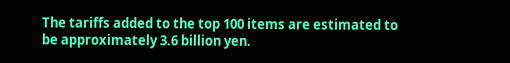The tariffs added to the top 100 items are estimated to be approximately 3.6 billion yen.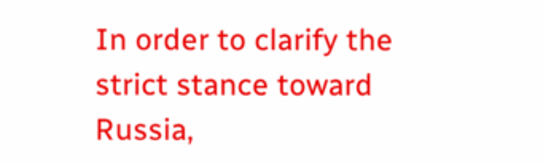In order to clarify the strict stance toward Russia,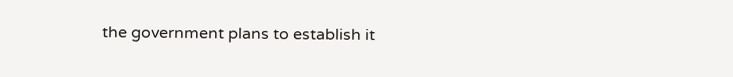the government plans to establish it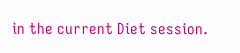in the current Diet session.